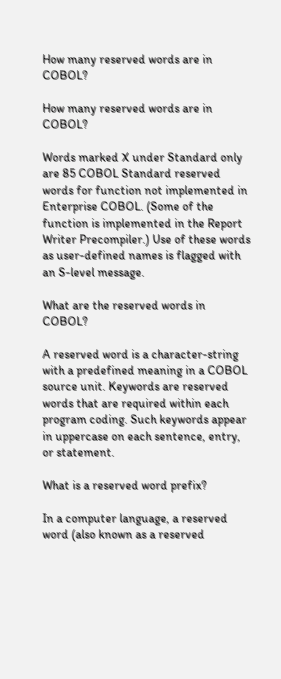How many reserved words are in COBOL?

How many reserved words are in COBOL?

Words marked X under Standard only are 85 COBOL Standard reserved words for function not implemented in Enterprise COBOL. (Some of the function is implemented in the Report Writer Precompiler.) Use of these words as user-defined names is flagged with an S-level message.

What are the reserved words in COBOL?

A reserved word is a character-string with a predefined meaning in a COBOL source unit. Keywords are reserved words that are required within each program coding. Such keywords appear in uppercase on each sentence, entry, or statement.

What is a reserved word prefix?

In a computer language, a reserved word (also known as a reserved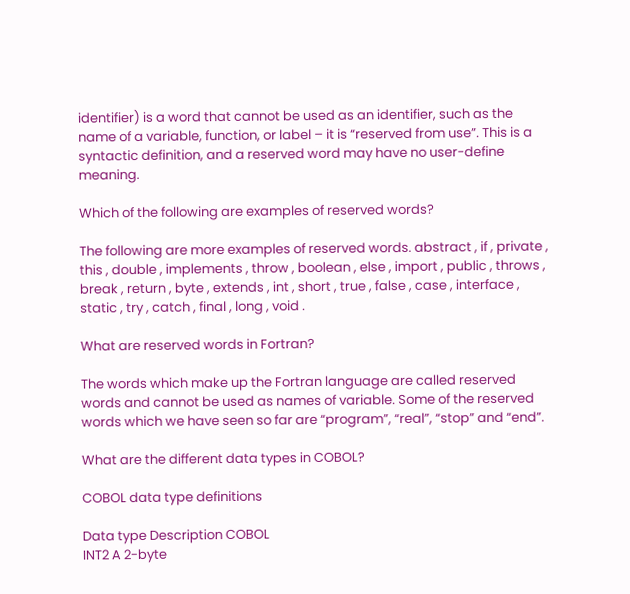identifier) is a word that cannot be used as an identifier, such as the name of a variable, function, or label – it is “reserved from use”. This is a syntactic definition, and a reserved word may have no user-define meaning.

Which of the following are examples of reserved words?

The following are more examples of reserved words. abstract , if , private , this , double , implements , throw , boolean , else , import , public , throws , break , return , byte , extends , int , short , true , false , case , interface , static , try , catch , final , long , void .

What are reserved words in Fortran?

The words which make up the Fortran language are called reserved words and cannot be used as names of variable. Some of the reserved words which we have seen so far are “program”, “real”, “stop” and “end”.

What are the different data types in COBOL?

COBOL data type definitions

Data type Description COBOL
INT2 A 2-byte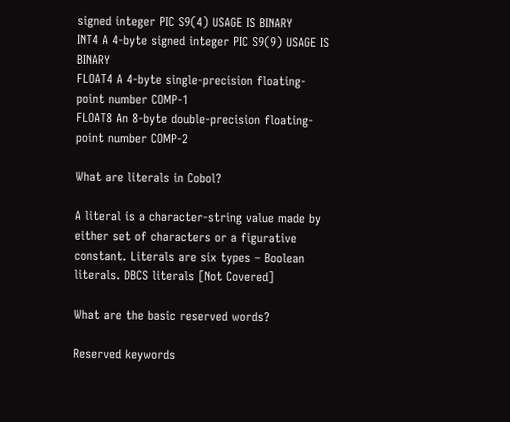signed integer PIC S9(4) USAGE IS BINARY
INT4 A 4-byte signed integer PIC S9(9) USAGE IS BINARY
FLOAT4 A 4-byte single-precision floating-point number COMP-1
FLOAT8 An 8-byte double-precision floating-point number COMP-2

What are literals in Cobol?

A literal is a character-string value made by either set of characters or a figurative constant. Literals are six types – Boolean literals. DBCS literals [Not Covered]

What are the basic reserved words?

Reserved keywords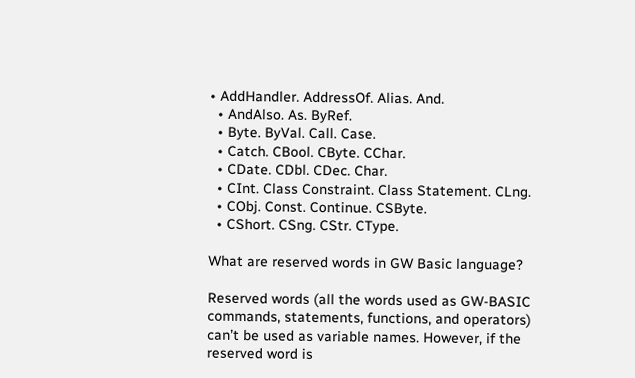• AddHandler. AddressOf. Alias. And.
  • AndAlso. As. ByRef.
  • Byte. ByVal. Call. Case.
  • Catch. CBool. CByte. CChar.
  • CDate. CDbl. CDec. Char.
  • CInt. Class Constraint. Class Statement. CLng.
  • CObj. Const. Continue. CSByte.
  • CShort. CSng. CStr. CType.

What are reserved words in GW Basic language?

Reserved words (all the words used as GW-BASIC commands, statements, functions, and operators) can’t be used as variable names. However, if the reserved word is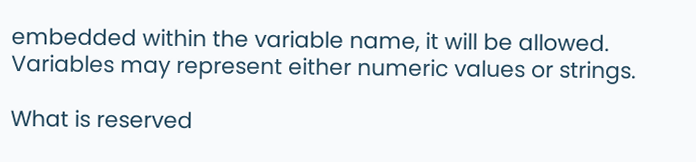embedded within the variable name, it will be allowed. Variables may represent either numeric values or strings.

What is reserved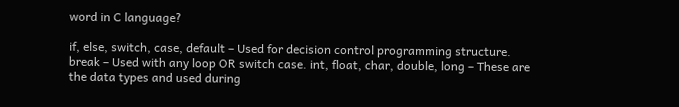word in C language?

if, else, switch, case, default – Used for decision control programming structure. break – Used with any loop OR switch case. int, float, char, double, long – These are the data types and used during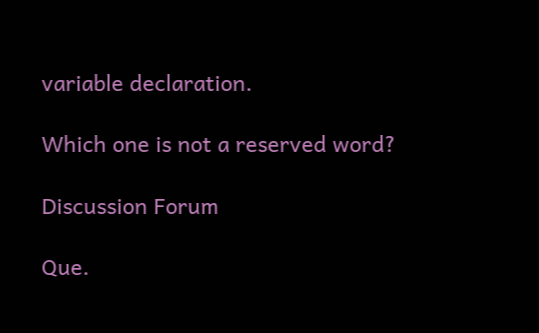variable declaration.

Which one is not a reserved word?

Discussion Forum

Que.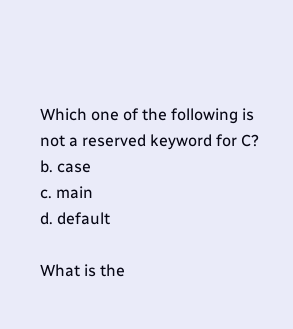Which one of the following is not a reserved keyword for C?
b. case
c. main
d. default

What is the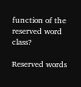function of the reserved word class?

Reserved words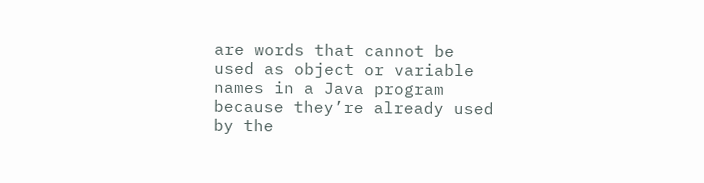are words that cannot be used as object or variable names in a Java program because they’re already used by the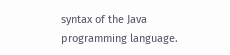syntax of the Java programming language.